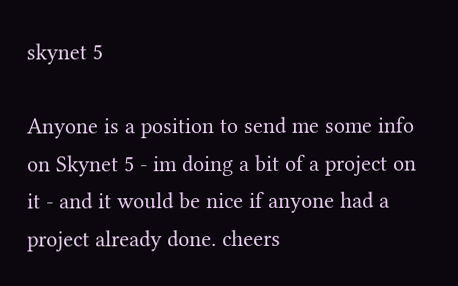skynet 5

Anyone is a position to send me some info on Skynet 5 - im doing a bit of a project on it - and it would be nice if anyone had a project already done. cheers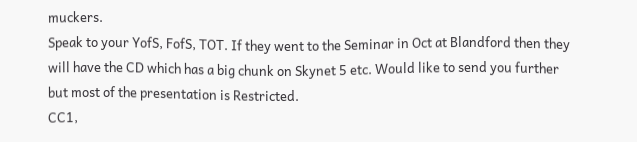muckers.
Speak to your YofS, FofS, TOT. If they went to the Seminar in Oct at Blandford then they will have the CD which has a big chunk on Skynet 5 etc. Would like to send you further but most of the presentation is Restricted.
CC1,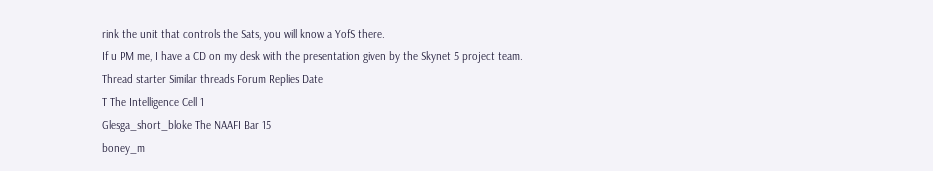rink the unit that controls the Sats, you will know a YofS there.
If u PM me, I have a CD on my desk with the presentation given by the Skynet 5 project team.
Thread starter Similar threads Forum Replies Date
T The Intelligence Cell 1
Glesga_short_bloke The NAAFI Bar 15
boney_m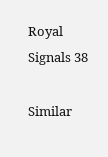Royal Signals 38

Similar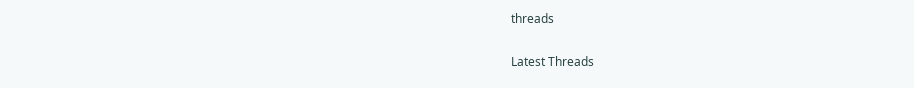threads

Latest Threads